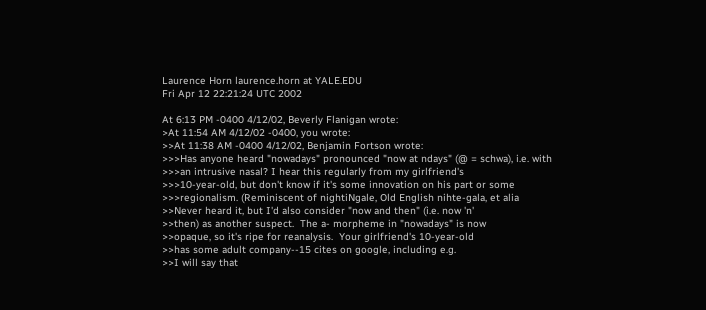Laurence Horn laurence.horn at YALE.EDU
Fri Apr 12 22:21:24 UTC 2002

At 6:13 PM -0400 4/12/02, Beverly Flanigan wrote:
>At 11:54 AM 4/12/02 -0400, you wrote:
>>At 11:38 AM -0400 4/12/02, Benjamin Fortson wrote:
>>>Has anyone heard "nowadays" pronounced "now at ndays" (@ = schwa), i.e. with
>>>an intrusive nasal? I hear this regularly from my girlfriend's
>>>10-year-old, but don't know if it's some innovation on his part or some
>>>regionalism. (Reminiscent of nightiNgale, Old English nihte-gala, et alia
>>Never heard it, but I'd also consider "now and then" (i.e. now 'n'
>>then) as another suspect.  The a- morpheme in "nowadays" is now
>>opaque, so it's ripe for reanalysis.  Your girlfriend's 10-year-old
>>has some adult company--15 cites on google, including e.g.
>>I will say that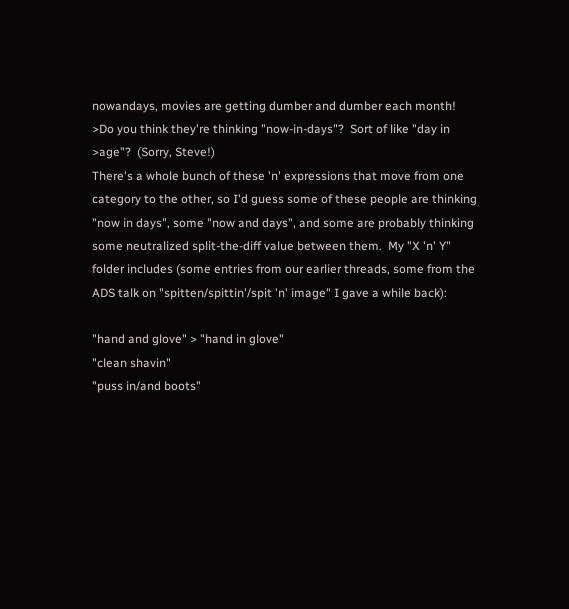nowandays, movies are getting dumber and dumber each month!
>Do you think they're thinking "now-in-days"?  Sort of like "day in
>age"?  (Sorry, Steve!)
There's a whole bunch of these 'n' expressions that move from one
category to the other, so I'd guess some of these people are thinking
"now in days", some "now and days", and some are probably thinking
some neutralized split-the-diff value between them.  My "X 'n' Y"
folder includes (some entries from our earlier threads, some from the
ADS talk on "spitten/spittin'/spit 'n' image" I gave a while back):

"hand and glove" > "hand in glove"
"clean shavin"
"puss in/and boots"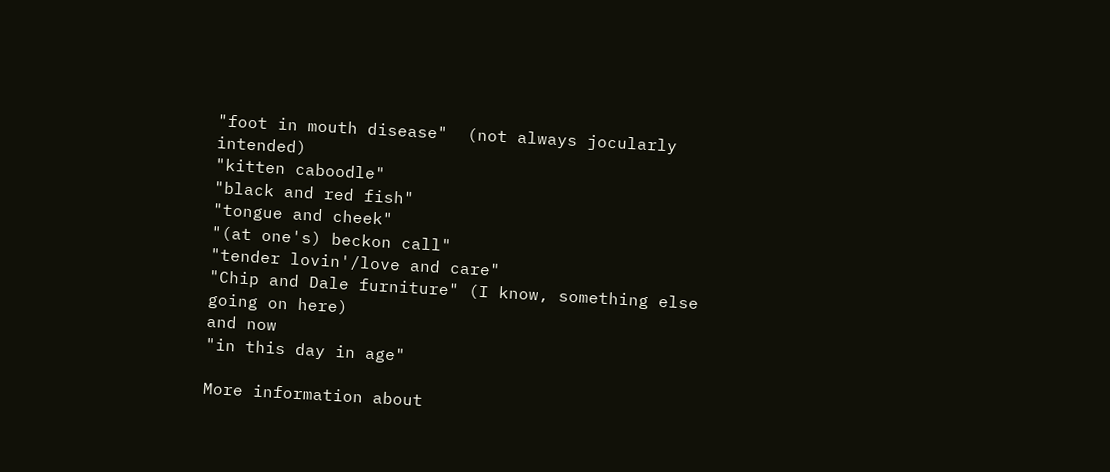"foot in mouth disease"  (not always jocularly intended)
"kitten caboodle"
"black and red fish"
"tongue and cheek"
"(at one's) beckon call"
"tender lovin'/love and care"
"Chip and Dale furniture" (I know, something else going on here)
and now
"in this day in age"

More information about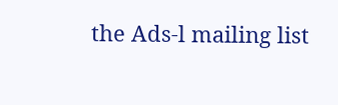the Ads-l mailing list